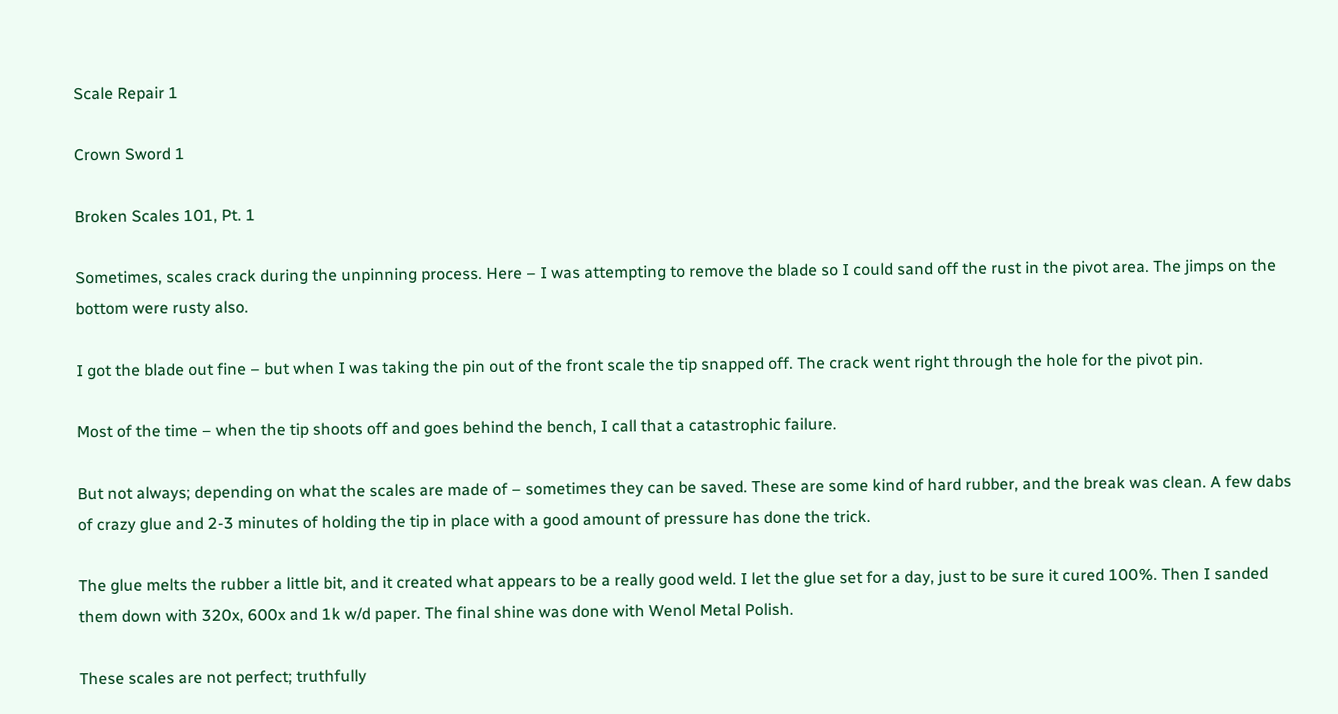Scale Repair 1

Crown Sword 1

Broken Scales 101, Pt. 1

Sometimes, scales crack during the unpinning process. Here – I was attempting to remove the blade so I could sand off the rust in the pivot area. The jimps on the bottom were rusty also.

I got the blade out fine – but when I was taking the pin out of the front scale the tip snapped off. The crack went right through the hole for the pivot pin.

Most of the time – when the tip shoots off and goes behind the bench, I call that a catastrophic failure.

But not always; depending on what the scales are made of – sometimes they can be saved. These are some kind of hard rubber, and the break was clean. A few dabs of crazy glue and 2-3 minutes of holding the tip in place with a good amount of pressure has done the trick.

The glue melts the rubber a little bit, and it created what appears to be a really good weld. I let the glue set for a day, just to be sure it cured 100%. Then I sanded them down with 320x, 600x and 1k w/d paper. The final shine was done with Wenol Metal Polish.

These scales are not perfect; truthfully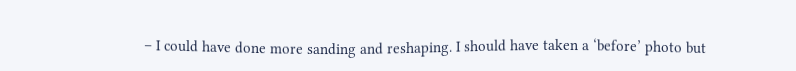– I could have done more sanding and reshaping. I should have taken a ‘before’ photo but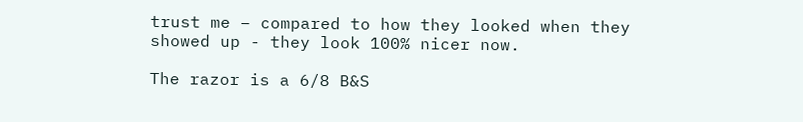trust me – compared to how they looked when they showed up - they look 100% nicer now.

The razor is a 6/8 B&S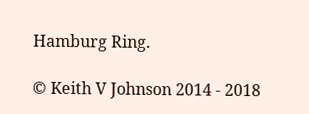Hamburg Ring.

© Keith V Johnson 2014 - 2018